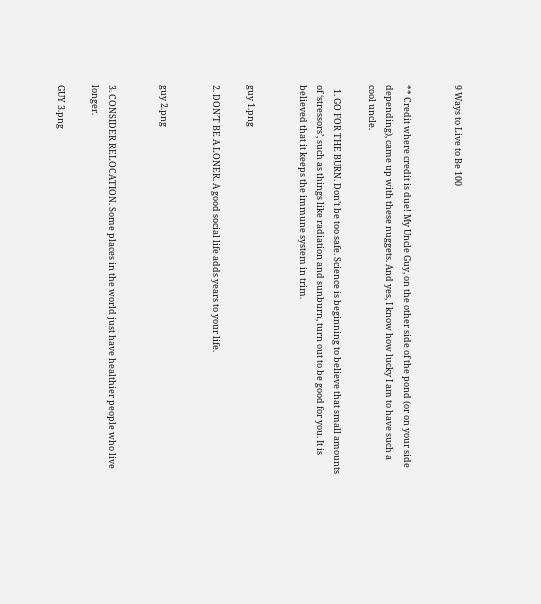9 Ways to Live to Be 100


** Credit where credit is due! My Uncle Guy, on the other side of the pond (or on your side depending), came up with these nuggets. And yes, I know how lucky I am to have such a cool uncle.

  1. GO FOR THE BURN. Don’t be too safe. Science is beginning to believe that small amounts of ‘stressors’, such as things like radiation and sunburn, turn out to be good for you. It is believed that it keeps the immune system in trim.


guy 1.png

2. DON’T BE A LONER. A good social life adds years to your life.


guy 2.png


3. CONSIDER RELOCATION. Some places in the world just have healthier people who live longer.

GUY 3.png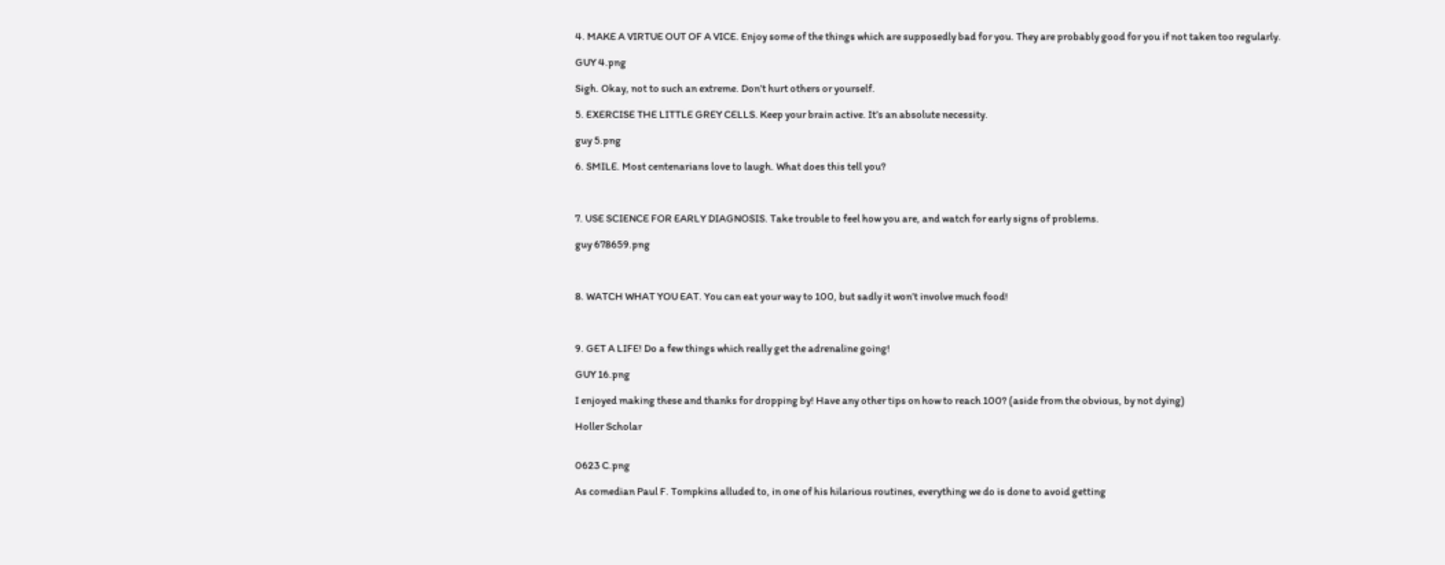4. MAKE A VIRTUE OUT OF A VICE. Enjoy some of the things which are supposedly bad for you. They are probably good for you if not taken too regularly.

GUY 4.png

Sigh. Okay, not to such an extreme. Don’t hurt others or yourself.

5. EXERCISE THE LITTLE GREY CELLS. Keep your brain active. It’s an absolute necessity.

guy 5.png

6. SMILE. Most centenarians love to laugh. What does this tell you?



7. USE SCIENCE FOR EARLY DIAGNOSIS. Take trouble to feel how you are, and watch for early signs of problems.

guy 678659.png



8. WATCH WHAT YOU EAT. You can eat your way to 100, but sadly it won’t involve much food!



9. GET A LIFE! Do a few things which really get the adrenaline going!

GUY 16.png

I enjoyed making these and thanks for dropping by! Have any other tips on how to reach 100? (aside from the obvious, by not dying)

Holler Scholar


0623 C.png

As comedian Paul F. Tompkins alluded to, in one of his hilarious routines, everything we do is done to avoid getting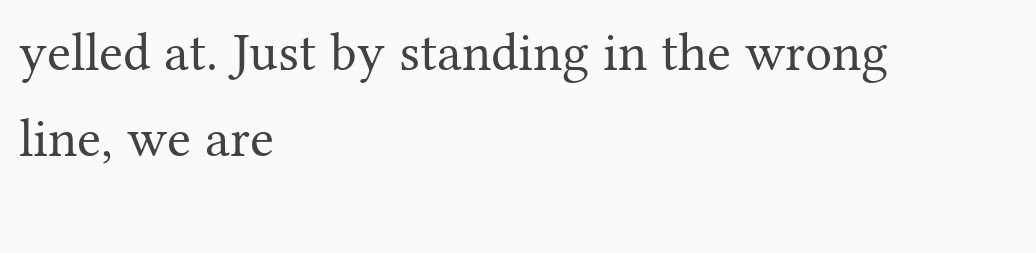yelled at. Just by standing in the wrong line, we are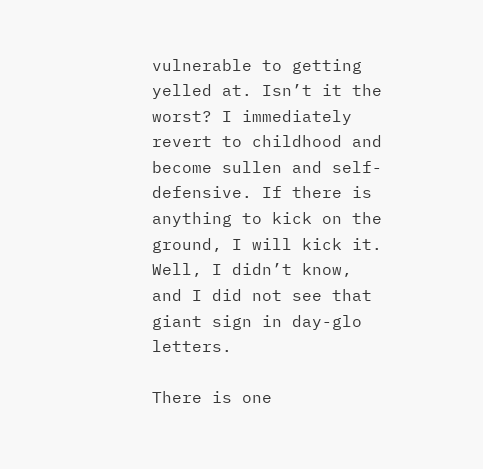vulnerable to getting yelled at. Isn’t it the worst? I immediately revert to childhood and become sullen and self-defensive. If there is anything to kick on the ground, I will kick it. Well, I didn’t know, and I did not see that giant sign in day-glo letters.

There is one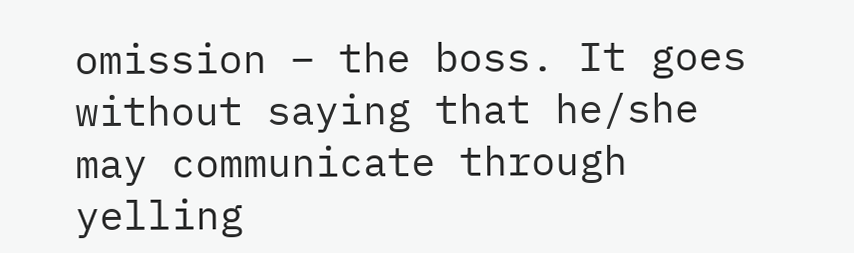omission – the boss. It goes without saying that he/she may communicate through yelling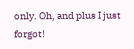only. Oh, and plus I just forgot!